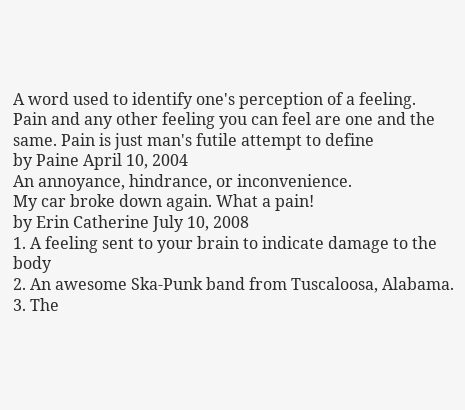A word used to identify one's perception of a feeling.
Pain and any other feeling you can feel are one and the same. Pain is just man's futile attempt to define
by Paine April 10, 2004
An annoyance, hindrance, or inconvenience.
My car broke down again. What a pain!
by Erin Catherine July 10, 2008
1. A feeling sent to your brain to indicate damage to the body
2. An awesome Ska-Punk band from Tuscaloosa, Alabama.
3. The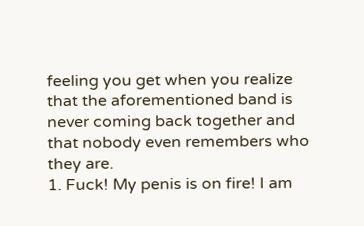feeling you get when you realize that the aforementioned band is never coming back together and that nobody even remembers who they are.
1. Fuck! My penis is on fire! I am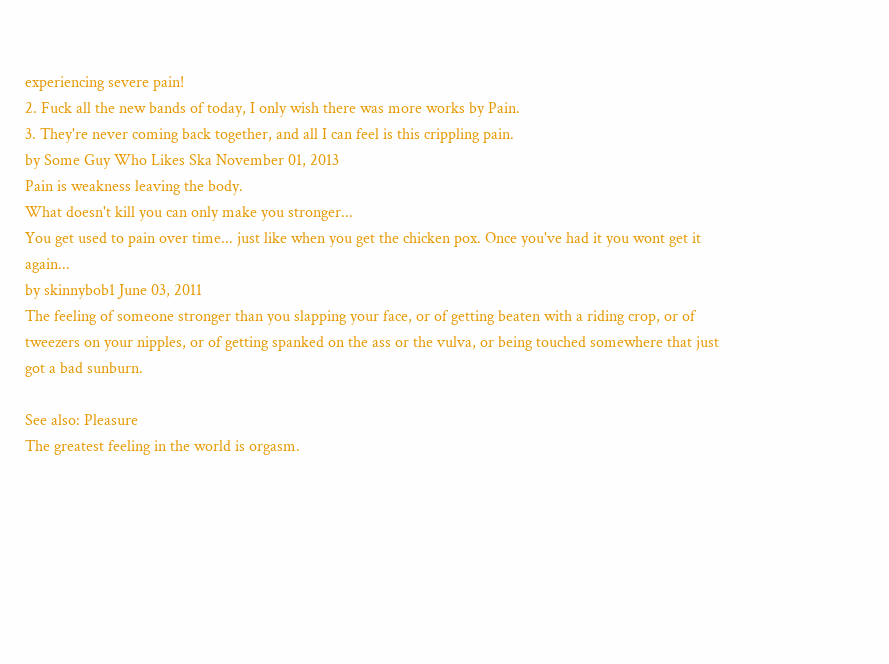experiencing severe pain!
2. Fuck all the new bands of today, I only wish there was more works by Pain.
3. They're never coming back together, and all I can feel is this crippling pain.
by Some Guy Who Likes Ska November 01, 2013
Pain is weakness leaving the body.
What doesn't kill you can only make you stronger...
You get used to pain over time... just like when you get the chicken pox. Once you've had it you wont get it again...
by skinnybob1 June 03, 2011
The feeling of someone stronger than you slapping your face, or of getting beaten with a riding crop, or of tweezers on your nipples, or of getting spanked on the ass or the vulva, or being touched somewhere that just got a bad sunburn.

See also: Pleasure
The greatest feeling in the world is orgasm.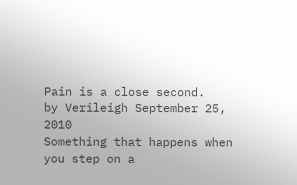Pain is a close second.
by Verileigh September 25, 2010
Something that happens when you step on a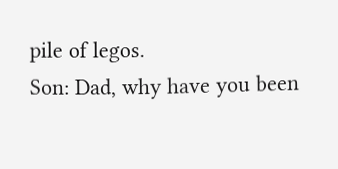pile of legos.
Son: Dad, why have you been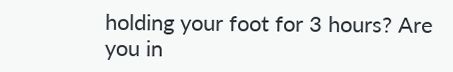holding your foot for 3 hours? Are you in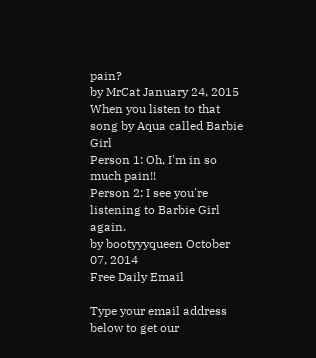pain?
by MrCat January 24, 2015
When you listen to that song by Aqua called Barbie Girl
Person 1: Oh, I'm in so much pain!!
Person 2: I see you're listening to Barbie Girl again.
by bootyyyqueen October 07, 2014
Free Daily Email

Type your email address below to get our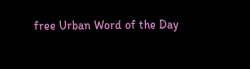free Urban Word of the Day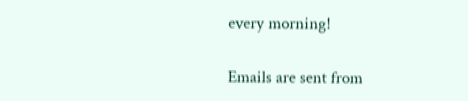every morning!

Emails are sent from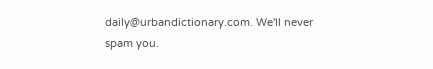daily@urbandictionary.com. We'll never spam you.